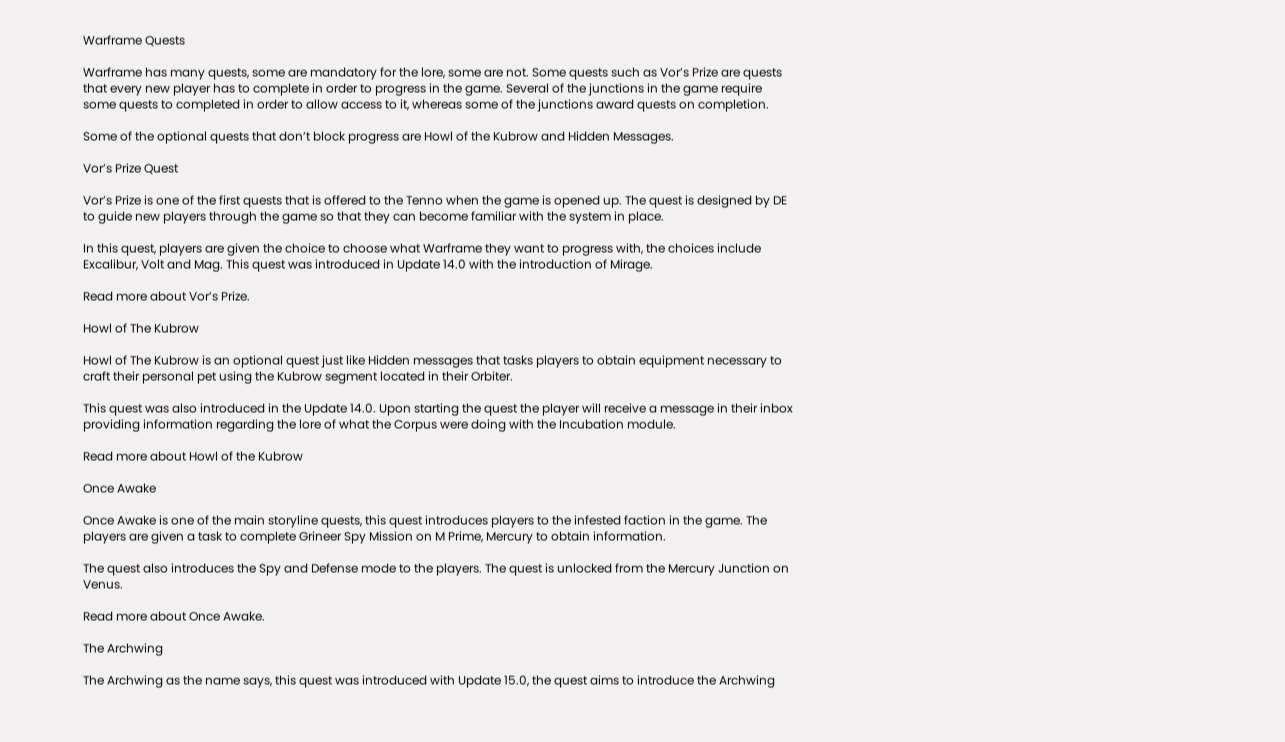Warframe Quests

Warframe has many quests, some are mandatory for the lore, some are not. Some quests such as Vor’s Prize are quests that every new player has to complete in order to progress in the game. Several of the junctions in the game require some quests to completed in order to allow access to it, whereas some of the junctions award quests on completion.

Some of the optional quests that don’t block progress are Howl of the Kubrow and Hidden Messages.

Vor’s Prize Quest

Vor’s Prize is one of the first quests that is offered to the Tenno when the game is opened up. The quest is designed by DE to guide new players through the game so that they can become familiar with the system in place.

In this quest, players are given the choice to choose what Warframe they want to progress with, the choices include Excalibur, Volt and Mag. This quest was introduced in Update 14.0 with the introduction of Mirage.

Read more about Vor’s Prize.

Howl of The Kubrow

Howl of The Kubrow is an optional quest just like Hidden messages that tasks players to obtain equipment necessary to craft their personal pet using the Kubrow segment located in their Orbiter.

This quest was also introduced in the Update 14.0. Upon starting the quest the player will receive a message in their inbox providing information regarding the lore of what the Corpus were doing with the Incubation module.

Read more about Howl of the Kubrow

Once Awake

Once Awake is one of the main storyline quests, this quest introduces players to the infested faction in the game. The players are given a task to complete Grineer Spy Mission on M Prime, Mercury to obtain information.

The quest also introduces the Spy and Defense mode to the players. The quest is unlocked from the Mercury Junction on Venus.

Read more about Once Awake.

The Archwing

The Archwing as the name says, this quest was introduced with Update 15.0, the quest aims to introduce the Archwing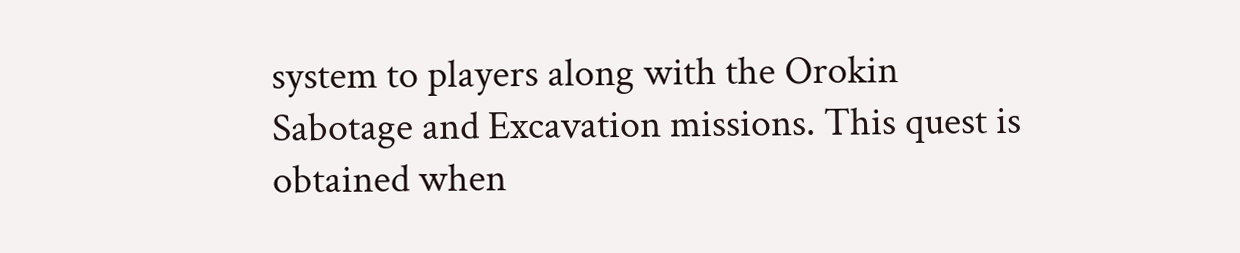system to players along with the Orokin Sabotage and Excavation missions. This quest is obtained when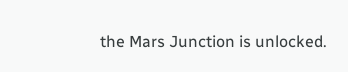the Mars Junction is unlocked.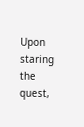Upon staring the quest,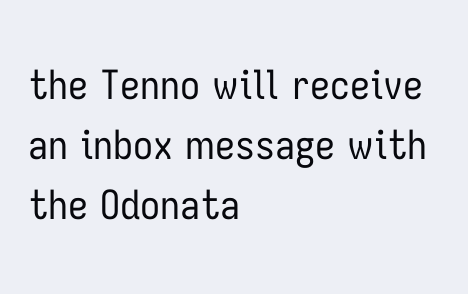the Tenno will receive an inbox message with the Odonata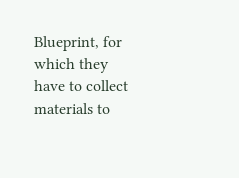Blueprint, for which they have to collect materials to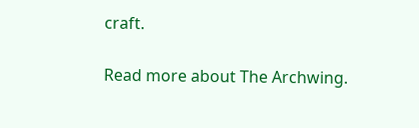craft.

Read more about The Archwing.